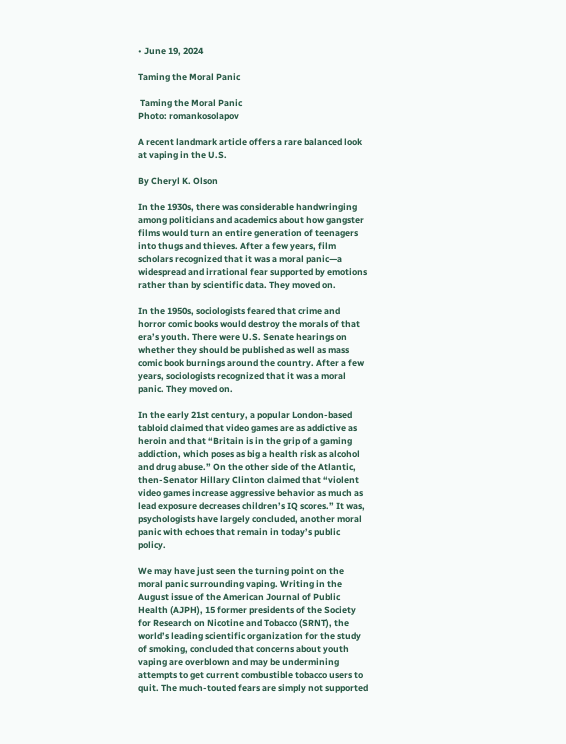• June 19, 2024

Taming the Moral Panic

 Taming the Moral Panic
Photo: romankosolapov

A recent landmark article offers a rare balanced look at vaping in the U.S.

By Cheryl K. Olson

In the 1930s, there was considerable handwringing among politicians and academics about how gangster films would turn an entire generation of teenagers into thugs and thieves. After a few years, film scholars recognized that it was a moral panic—a widespread and irrational fear supported by emotions rather than by scientific data. They moved on.

In the 1950s, sociologists feared that crime and horror comic books would destroy the morals of that era’s youth. There were U.S. Senate hearings on whether they should be published as well as mass comic book burnings around the country. After a few years, sociologists recognized that it was a moral panic. They moved on.

In the early 21st century, a popular London-based tabloid claimed that video games are as addictive as heroin and that “Britain is in the grip of a gaming addiction, which poses as big a health risk as alcohol and drug abuse.” On the other side of the Atlantic, then-Senator Hillary Clinton claimed that “violent video games increase aggressive behavior as much as lead exposure decreases children’s IQ scores.” It was, psychologists have largely concluded, another moral panic with echoes that remain in today’s public policy.

We may have just seen the turning point on the moral panic surrounding vaping. Writing in the August issue of the American Journal of Public Health (AJPH), 15 former presidents of the Society for Research on Nicotine and Tobacco (SRNT), the world’s leading scientific organization for the study of smoking, concluded that concerns about youth vaping are overblown and may be undermining attempts to get current combustible tobacco users to quit. The much-touted fears are simply not supported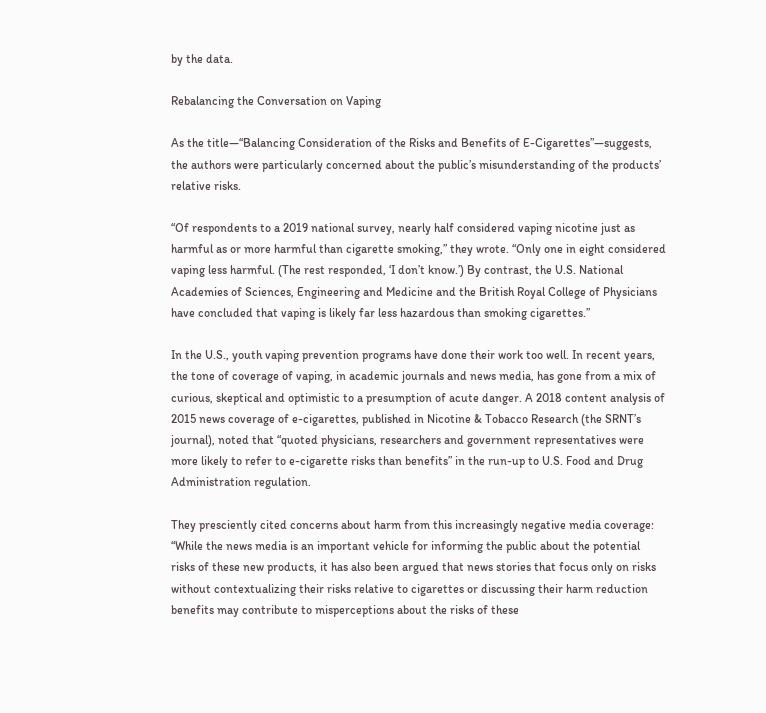by the data.

Rebalancing the Conversation on Vaping

As the title—“Balancing Consideration of the Risks and Benefits of E-Cigarettes”—suggests, the authors were particularly concerned about the public’s misunderstanding of the products’ relative risks.

“Of respondents to a 2019 national survey, nearly half considered vaping nicotine just as harmful as or more harmful than cigarette smoking,” they wrote. “Only one in eight considered vaping less harmful. (The rest responded, ‘I don’t know.’) By contrast, the U.S. National Academies of Sciences, Engineering and Medicine and the British Royal College of Physicians have concluded that vaping is likely far less hazardous than smoking cigarettes.”

In the U.S., youth vaping prevention programs have done their work too well. In recent years, the tone of coverage of vaping, in academic journals and news media, has gone from a mix of curious, skeptical and optimistic to a presumption of acute danger. A 2018 content analysis of 2015 news coverage of e-cigarettes, published in Nicotine & Tobacco Research (the SRNT’s journal), noted that “quoted physicians, researchers and government representatives were more likely to refer to e-cigarette risks than benefits” in the run-up to U.S. Food and Drug Administration regulation.

They presciently cited concerns about harm from this increasingly negative media coverage: “While the news media is an important vehicle for informing the public about the potential risks of these new products, it has also been argued that news stories that focus only on risks without contextualizing their risks relative to cigarettes or discussing their harm reduction benefits may contribute to misperceptions about the risks of these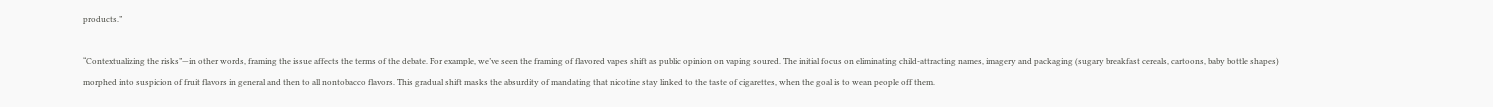products.”

“Contextualizing the risks”—in other words, framing the issue affects the terms of the debate. For example, we’ve seen the framing of flavored vapes shift as public opinion on vaping soured. The initial focus on eliminating child-attracting names, imagery and packaging (sugary breakfast cereals, cartoons, baby bottle shapes) morphed into suspicion of fruit flavors in general and then to all nontobacco flavors. This gradual shift masks the absurdity of mandating that nicotine stay linked to the taste of cigarettes, when the goal is to wean people off them.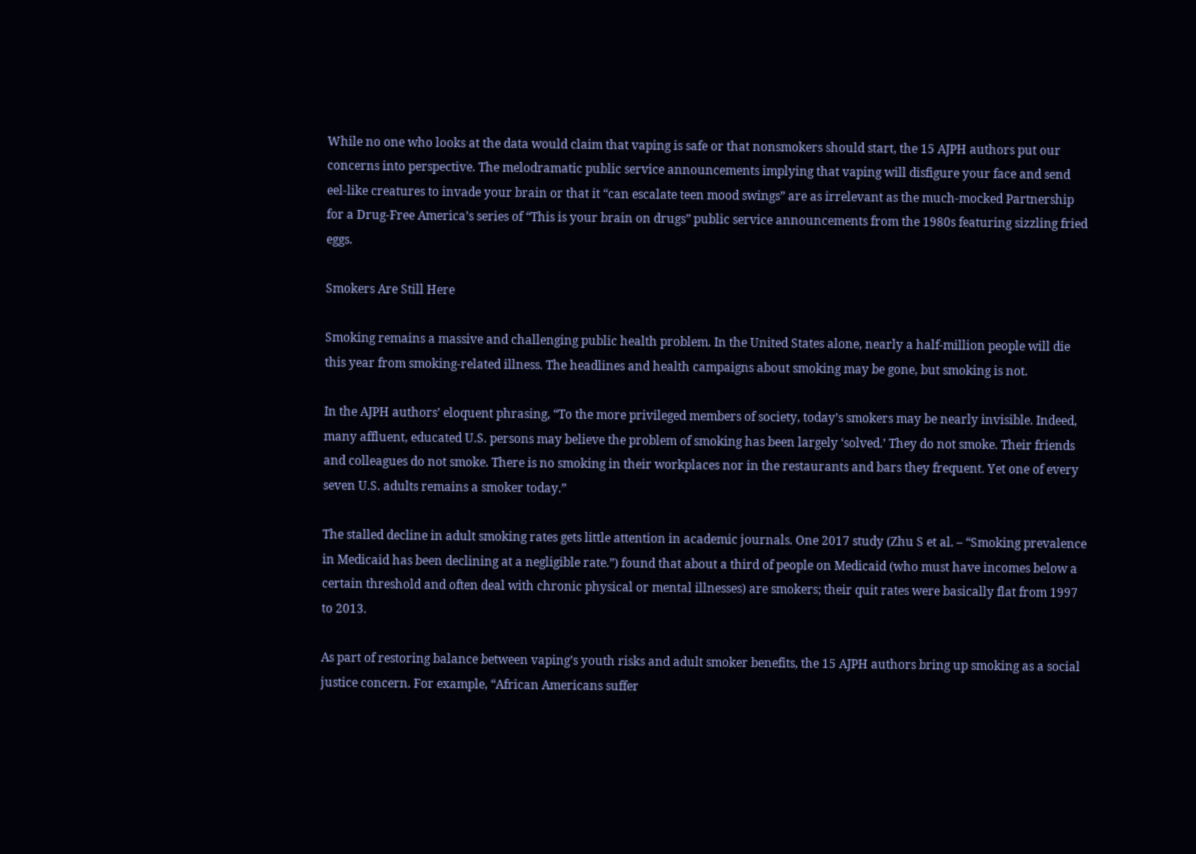While no one who looks at the data would claim that vaping is safe or that nonsmokers should start, the 15 AJPH authors put our concerns into perspective. The melodramatic public service announcements implying that vaping will disfigure your face and send eel-like creatures to invade your brain or that it “can escalate teen mood swings” are as irrelevant as the much-mocked Partnership for a Drug-Free America’s series of “This is your brain on drugs” public service announcements from the 1980s featuring sizzling fried eggs.

Smokers Are Still Here

Smoking remains a massive and challenging public health problem. In the United States alone, nearly a half-million people will die this year from smoking-related illness. The headlines and health campaigns about smoking may be gone, but smoking is not.

In the AJPH authors’ eloquent phrasing, “To the more privileged members of society, today’s smokers may be nearly invisible. Indeed, many affluent, educated U.S. persons may believe the problem of smoking has been largely ‘solved.’ They do not smoke. Their friends and colleagues do not smoke. There is no smoking in their workplaces nor in the restaurants and bars they frequent. Yet one of every seven U.S. adults remains a smoker today.”

The stalled decline in adult smoking rates gets little attention in academic journals. One 2017 study (Zhu S et al. – “Smoking prevalence in Medicaid has been declining at a negligible rate.”) found that about a third of people on Medicaid (who must have incomes below a certain threshold and often deal with chronic physical or mental illnesses) are smokers; their quit rates were basically flat from 1997 to 2013.

As part of restoring balance between vaping’s youth risks and adult smoker benefits, the 15 AJPH authors bring up smoking as a social justice concern. For example, “African Americans suffer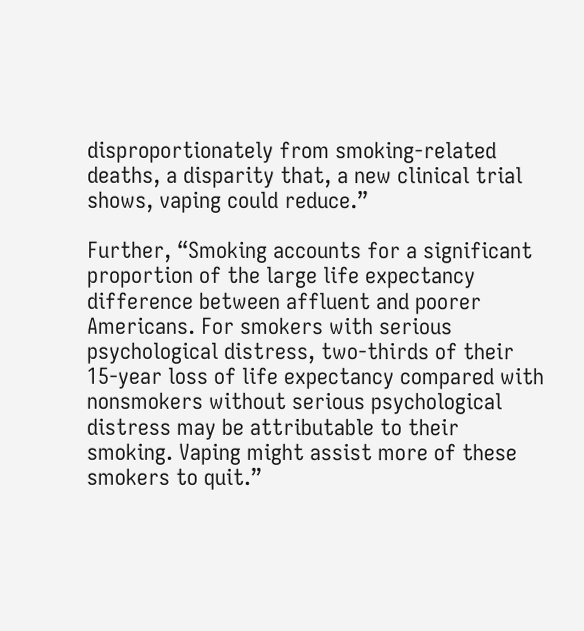disproportionately from smoking-related deaths, a disparity that, a new clinical trial shows, vaping could reduce.”

Further, “Smoking accounts for a significant proportion of the large life expectancy difference between affluent and poorer Americans. For smokers with serious psychological distress, two-thirds of their 15-year loss of life expectancy compared with nonsmokers without serious psychological distress may be attributable to their smoking. Vaping might assist more of these smokers to quit.”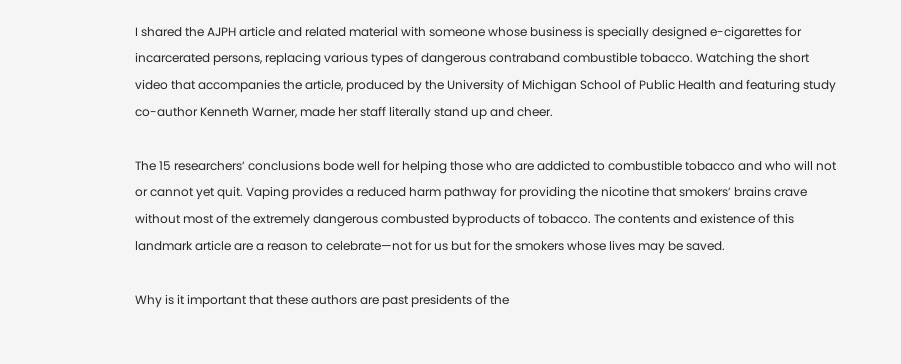I shared the AJPH article and related material with someone whose business is specially designed e-cigarettes for incarcerated persons, replacing various types of dangerous contraband combustible tobacco. Watching the short video that accompanies the article, produced by the University of Michigan School of Public Health and featuring study co-author Kenneth Warner, made her staff literally stand up and cheer.

The 15 researchers’ conclusions bode well for helping those who are addicted to combustible tobacco and who will not or cannot yet quit. Vaping provides a reduced harm pathway for providing the nicotine that smokers’ brains crave without most of the extremely dangerous combusted byproducts of tobacco. The contents and existence of this landmark article are a reason to celebrate—not for us but for the smokers whose lives may be saved.

Why is it important that these authors are past presidents of the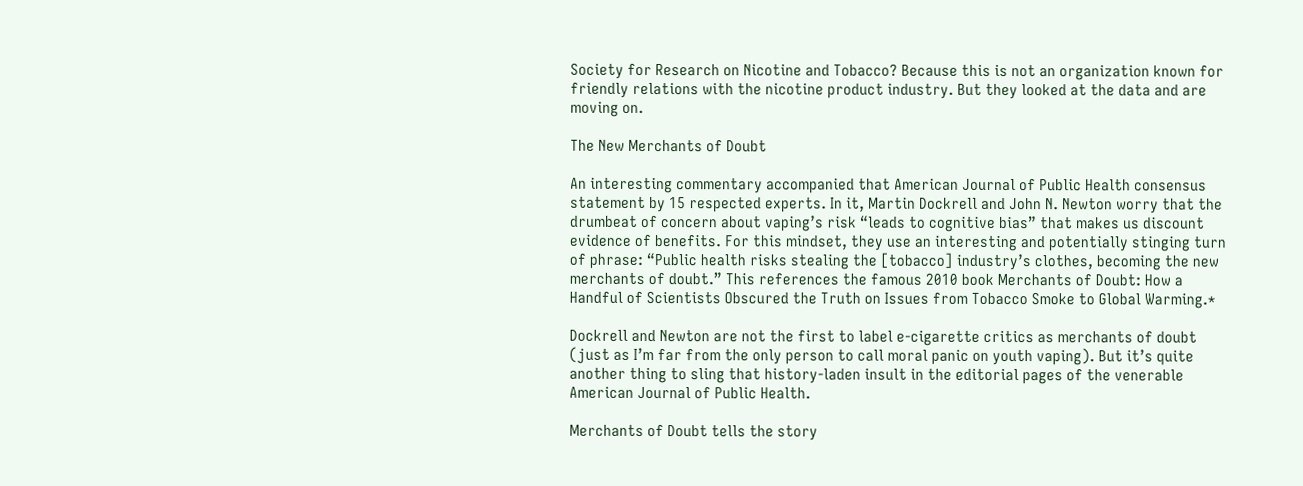Society for Research on Nicotine and Tobacco? Because this is not an organization known for friendly relations with the nicotine product industry. But they looked at the data and are moving on.

The New Merchants of Doubt

An interesting commentary accompanied that American Journal of Public Health consensus statement by 15 respected experts. In it, Martin Dockrell and John N. Newton worry that the drumbeat of concern about vaping’s risk “leads to cognitive bias” that makes us discount evidence of benefits. For this mindset, they use an interesting and potentially stinging turn of phrase: “Public health risks stealing the [tobacco] industry’s clothes, becoming the new merchants of doubt.” This references the famous 2010 book Merchants of Doubt: How a Handful of Scientists Obscured the Truth on Issues from Tobacco Smoke to Global Warming.*

Dockrell and Newton are not the first to label e-cigarette critics as merchants of doubt (just as I’m far from the only person to call moral panic on youth vaping). But it’s quite another thing to sling that history-laden insult in the editorial pages of the venerable American Journal of Public Health.

Merchants of Doubt tells the story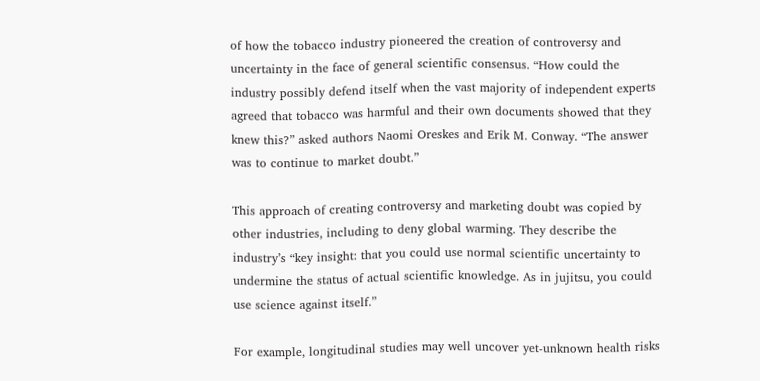of how the tobacco industry pioneered the creation of controversy and uncertainty in the face of general scientific consensus. “How could the industry possibly defend itself when the vast majority of independent experts agreed that tobacco was harmful and their own documents showed that they knew this?” asked authors Naomi Oreskes and Erik M. Conway. “The answer was to continue to market doubt.”

This approach of creating controversy and marketing doubt was copied by other industries, including to deny global warming. They describe the industry’s “key insight: that you could use normal scientific uncertainty to undermine the status of actual scientific knowledge. As in jujitsu, you could use science against itself.”

For example, longitudinal studies may well uncover yet-unknown health risks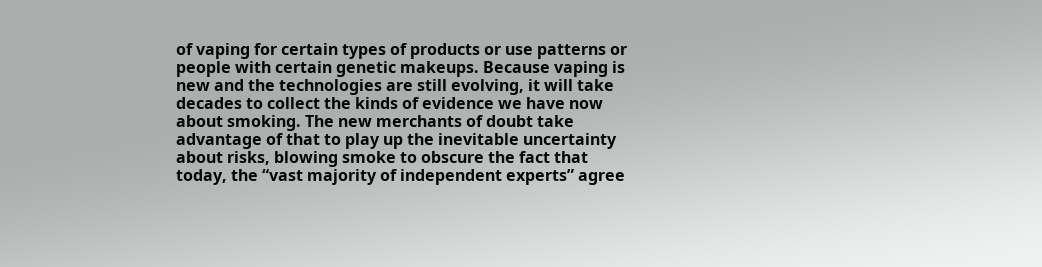of vaping for certain types of products or use patterns or people with certain genetic makeups. Because vaping is new and the technologies are still evolving, it will take decades to collect the kinds of evidence we have now about smoking. The new merchants of doubt take advantage of that to play up the inevitable uncertainty about risks, blowing smoke to obscure the fact that today, the “vast majority of independent experts” agree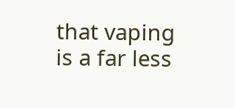that vaping is a far less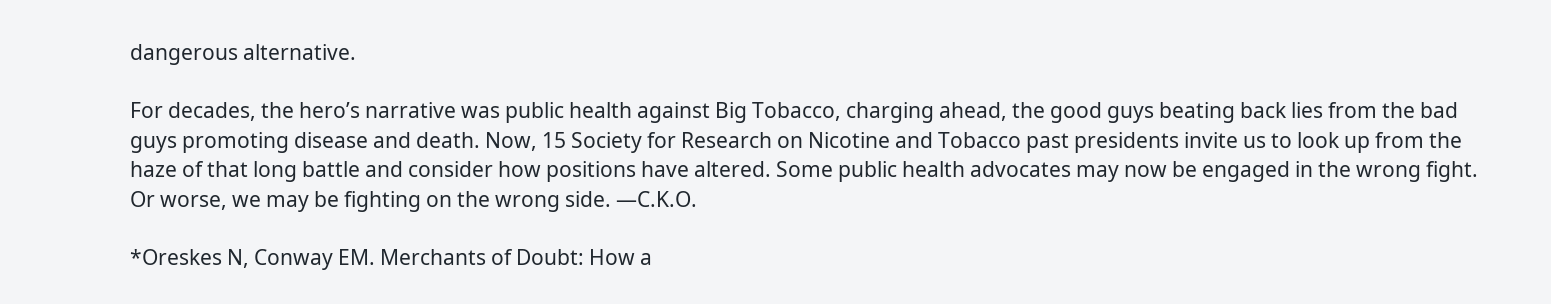dangerous alternative.

For decades, the hero’s narrative was public health against Big Tobacco, charging ahead, the good guys beating back lies from the bad guys promoting disease and death. Now, 15 Society for Research on Nicotine and Tobacco past presidents invite us to look up from the haze of that long battle and consider how positions have altered. Some public health advocates may now be engaged in the wrong fight. Or worse, we may be fighting on the wrong side. —C.K.O.

*Oreskes N, Conway EM. Merchants of Doubt: How a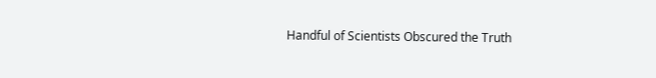Handful of Scientists Obscured the Truth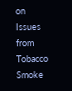on Issues from Tobacco Smoke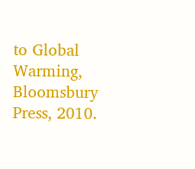to Global Warming, Bloomsbury Press, 2010.